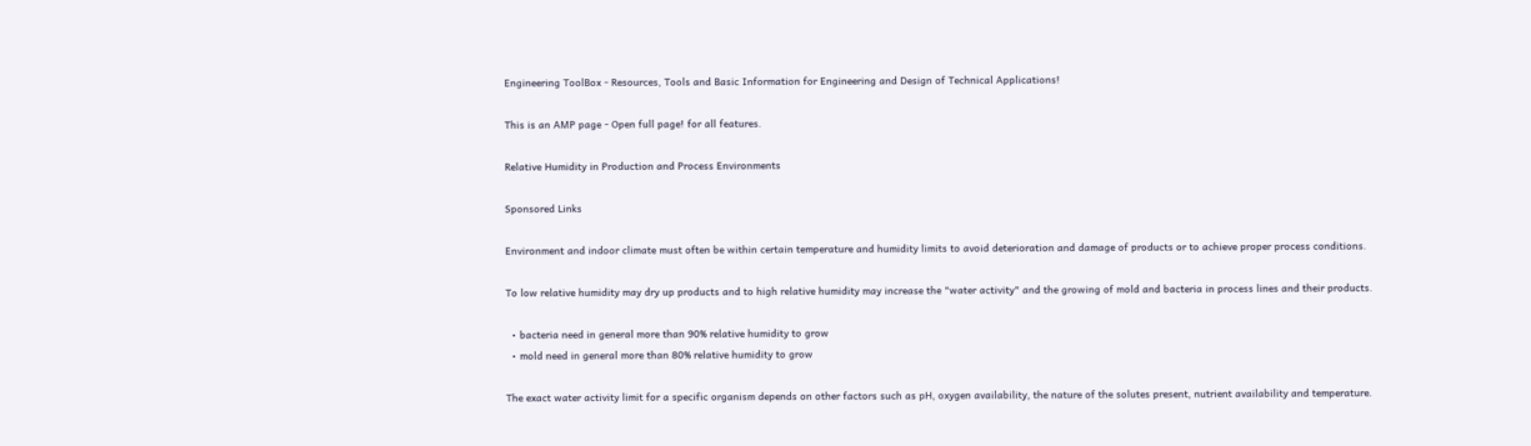Engineering ToolBox - Resources, Tools and Basic Information for Engineering and Design of Technical Applications!

This is an AMP page - Open full page! for all features.

Relative Humidity in Production and Process Environments

Sponsored Links

Environment and indoor climate must often be within certain temperature and humidity limits to avoid deterioration and damage of products or to achieve proper process conditions.

To low relative humidity may dry up products and to high relative humidity may increase the "water activity" and the growing of mold and bacteria in process lines and their products.

  • bacteria need in general more than 90% relative humidity to grow
  • mold need in general more than 80% relative humidity to grow

The exact water activity limit for a specific organism depends on other factors such as pH, oxygen availability, the nature of the solutes present, nutrient availability and temperature.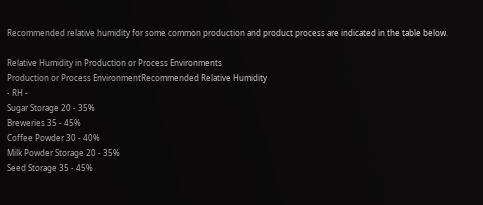Recommended relative humidity for some common production and product process are indicated in the table below.

Relative Humidity in Production or Process Environments
Production or Process EnvironmentRecommended Relative Humidity
- RH -
Sugar Storage 20 - 35%
Breweries 35 - 45%
Coffee Powder 30 - 40%
Milk Powder Storage 20 - 35%
Seed Storage 35 - 45%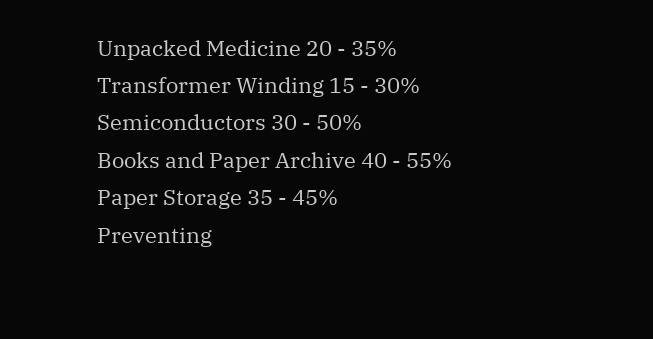Unpacked Medicine 20 - 35%
Transformer Winding 15 - 30%
Semiconductors 30 - 50%
Books and Paper Archive 40 - 55%
Paper Storage 35 - 45%
Preventing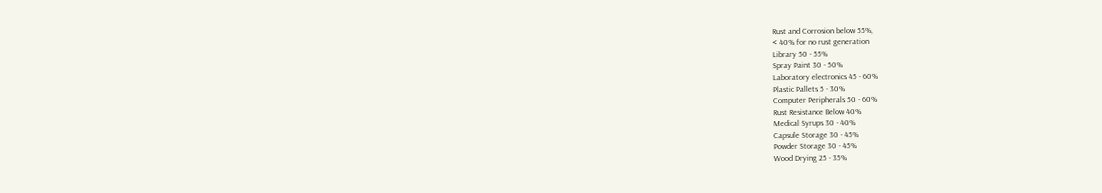Rust and Corrosion below 55%,
< 40% for no rust generation
Library 50 - 55%
Spray Paint 30 - 50%
Laboratory electronics 45 - 60%
Plastic Pallets 5 - 30%
Computer Peripherals 50 - 60%
Rust Resistance Below 40%
Medical Syrups 30 - 40%
Capsule Storage 30 - 45%
Powder Storage 30 - 45%
Wood Drying 25 - 35%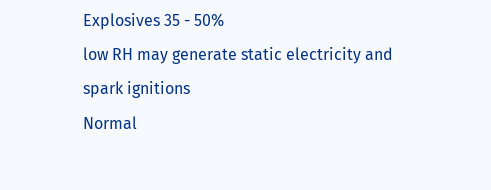Explosives 35 - 50%
low RH may generate static electricity and spark ignitions
Normal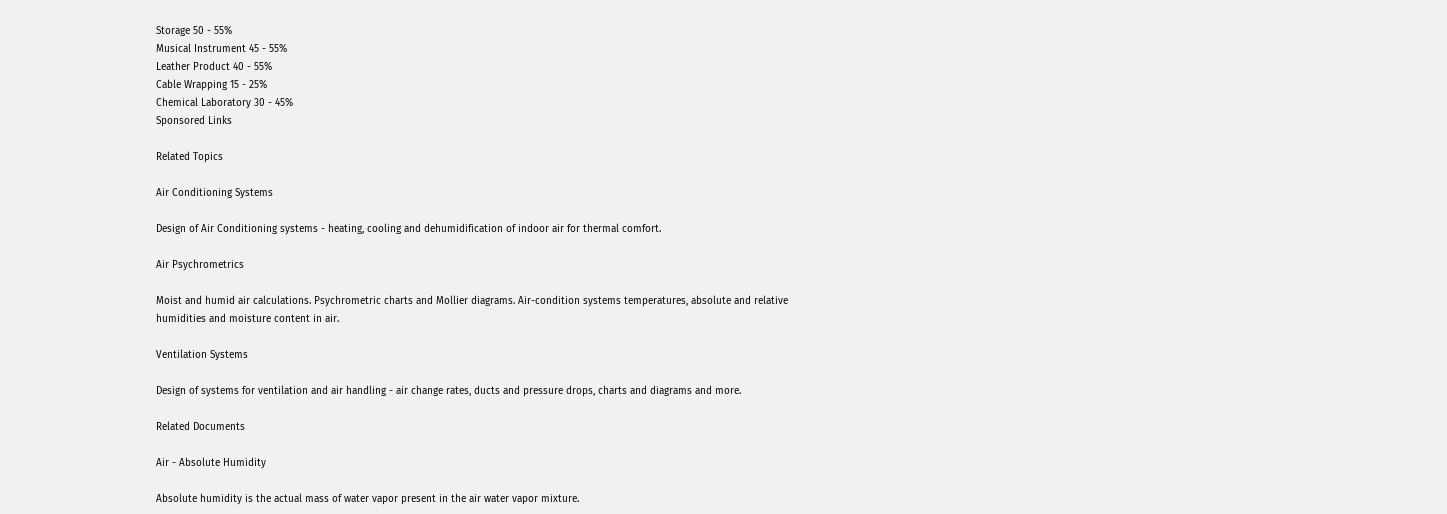Storage 50 - 55%
Musical Instrument 45 - 55%
Leather Product 40 - 55%
Cable Wrapping 15 - 25%
Chemical Laboratory 30 - 45%
Sponsored Links

Related Topics

Air Conditioning Systems

Design of Air Conditioning systems - heating, cooling and dehumidification of indoor air for thermal comfort.

Air Psychrometrics

Moist and humid air calculations. Psychrometric charts and Mollier diagrams. Air-condition systems temperatures, absolute and relative humidities and moisture content in air.

Ventilation Systems

Design of systems for ventilation and air handling - air change rates, ducts and pressure drops, charts and diagrams and more.

Related Documents

Air - Absolute Humidity

Absolute humidity is the actual mass of water vapor present in the air water vapor mixture.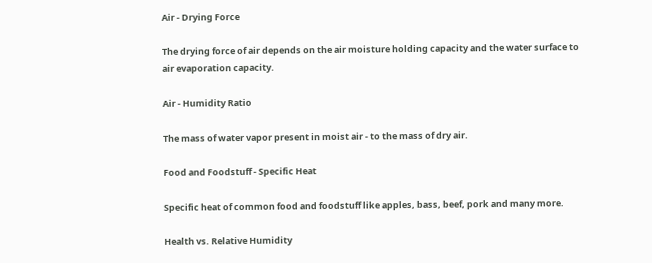Air - Drying Force

The drying force of air depends on the air moisture holding capacity and the water surface to air evaporation capacity.

Air - Humidity Ratio

The mass of water vapor present in moist air - to the mass of dry air.

Food and Foodstuff - Specific Heat

Specific heat of common food and foodstuff like apples, bass, beef, pork and many more.

Health vs. Relative Humidity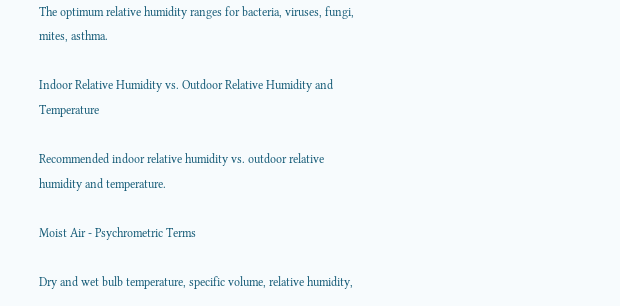The optimum relative humidity ranges for bacteria, viruses, fungi, mites, asthma.

Indoor Relative Humidity vs. Outdoor Relative Humidity and Temperature

Recommended indoor relative humidity vs. outdoor relative humidity and temperature.

Moist Air - Psychrometric Terms

Dry and wet bulb temperature, specific volume, relative humidity,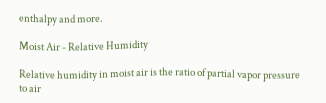enthalpy and more.

Moist Air - Relative Humidity

Relative humidity in moist air is the ratio of partial vapor pressure to air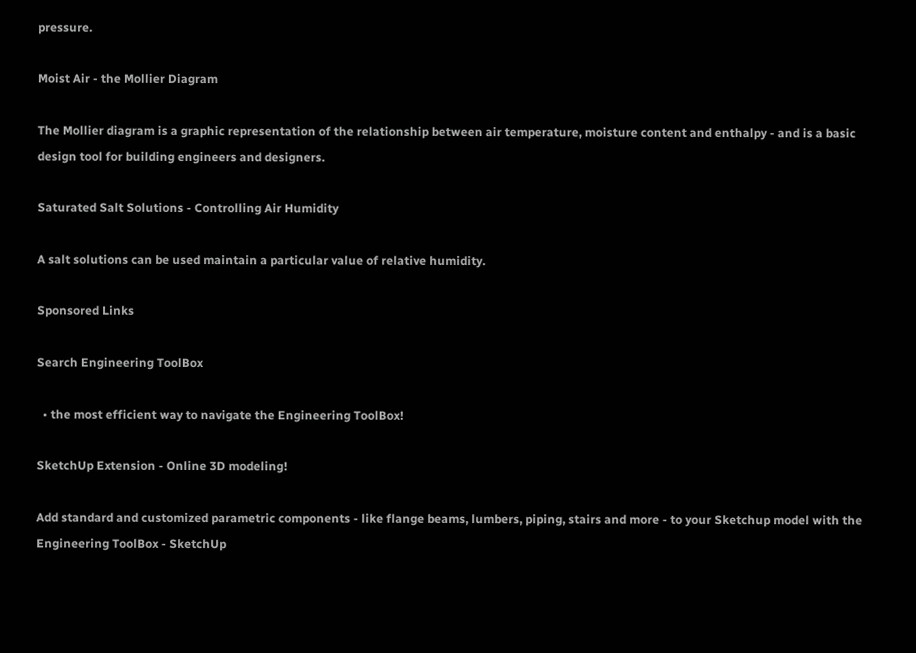pressure.

Moist Air - the Mollier Diagram

The Mollier diagram is a graphic representation of the relationship between air temperature, moisture content and enthalpy - and is a basic design tool for building engineers and designers.

Saturated Salt Solutions - Controlling Air Humidity

A salt solutions can be used maintain a particular value of relative humidity.

Sponsored Links

Search Engineering ToolBox

  • the most efficient way to navigate the Engineering ToolBox!

SketchUp Extension - Online 3D modeling!

Add standard and customized parametric components - like flange beams, lumbers, piping, stairs and more - to your Sketchup model with the Engineering ToolBox - SketchUp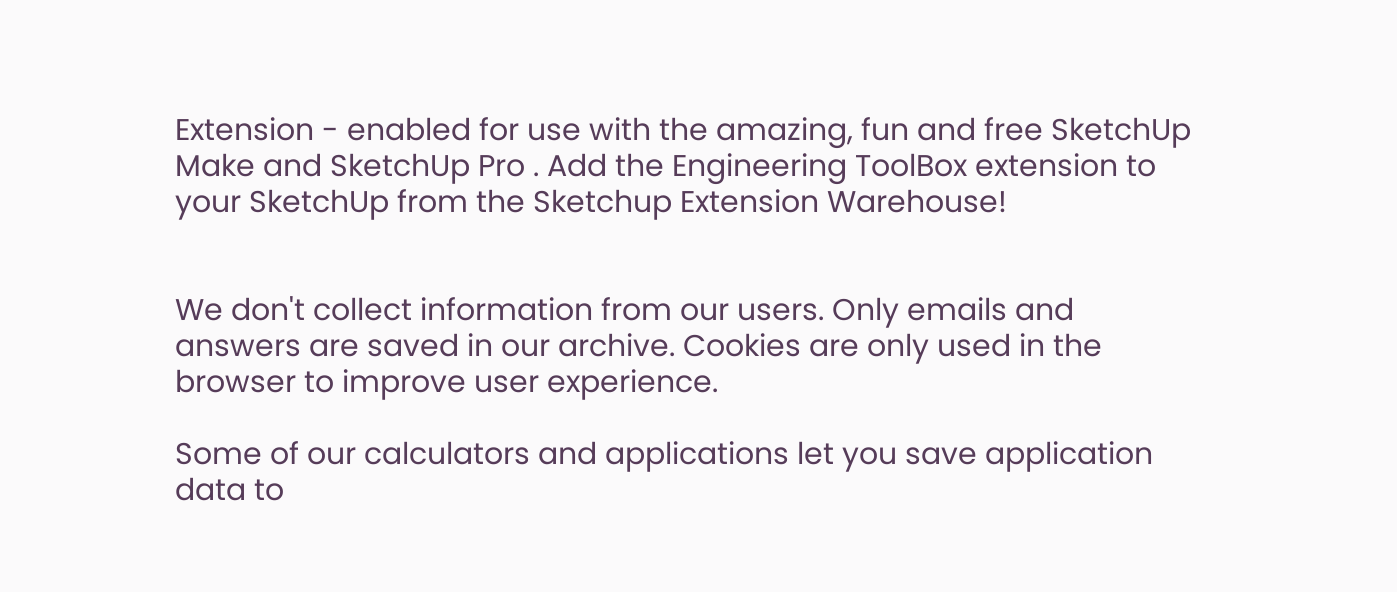Extension - enabled for use with the amazing, fun and free SketchUp Make and SketchUp Pro . Add the Engineering ToolBox extension to your SketchUp from the Sketchup Extension Warehouse!


We don't collect information from our users. Only emails and answers are saved in our archive. Cookies are only used in the browser to improve user experience.

Some of our calculators and applications let you save application data to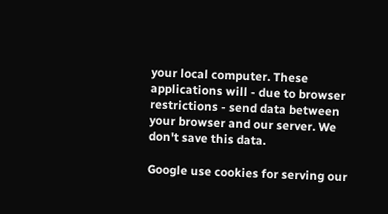your local computer. These applications will - due to browser restrictions - send data between your browser and our server. We don't save this data.

Google use cookies for serving our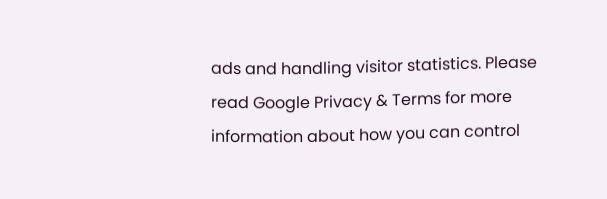ads and handling visitor statistics. Please read Google Privacy & Terms for more information about how you can control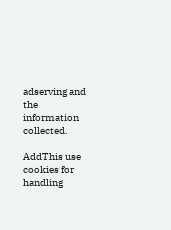adserving and the information collected.

AddThis use cookies for handling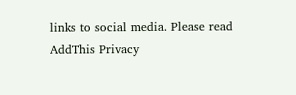links to social media. Please read AddThis Privacy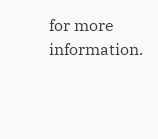for more information.